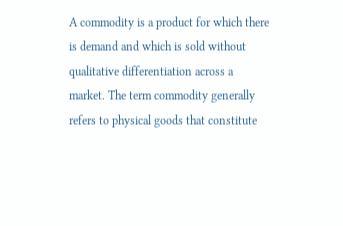A commodity is a product for which there is demand and which is sold without qualitative differentiation across a market. The term commodity generally refers to physical goods that constitute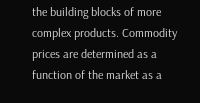the building blocks of more complex products. Commodity prices are determined as a function of the market as a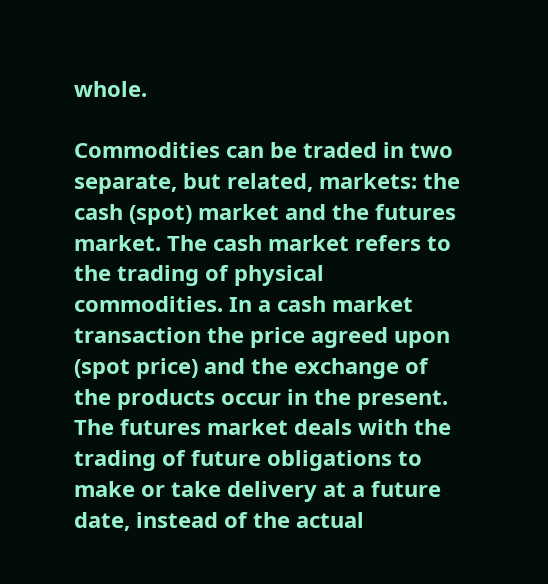whole.

Commodities can be traded in two separate, but related, markets: the cash (spot) market and the futures market. The cash market refers to the trading of physical commodities. In a cash market transaction the price agreed upon (spot price) and the exchange of the products occur in the present. The futures market deals with the trading of future obligations to make or take delivery at a future date, instead of the actual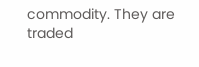commodity. They are traded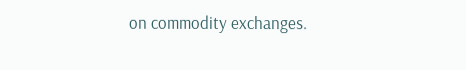on commodity exchanges.